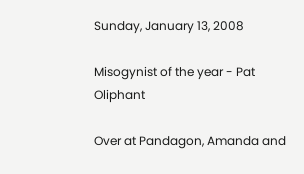Sunday, January 13, 2008

Misogynist of the year - Pat Oliphant

Over at Pandagon, Amanda and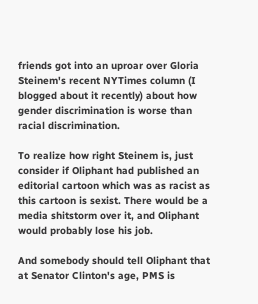friends got into an uproar over Gloria Steinem's recent NYTimes column (I blogged about it recently) about how gender discrimination is worse than racial discrimination.

To realize how right Steinem is, just consider if Oliphant had published an editorial cartoon which was as racist as this cartoon is sexist. There would be a media shitstorm over it, and Oliphant would probably lose his job.

And somebody should tell Oliphant that at Senator Clinton's age, PMS is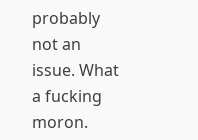probably not an issue. What a fucking moron.